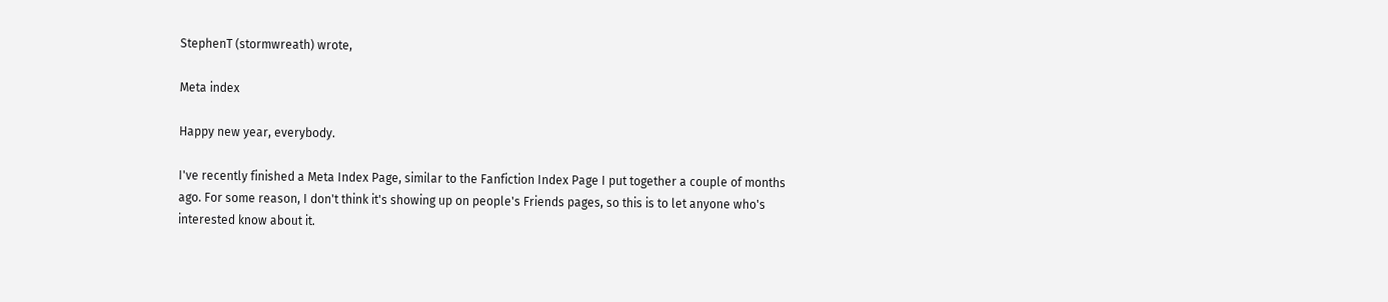StephenT (stormwreath) wrote,

Meta index

Happy new year, everybody.

I've recently finished a Meta Index Page, similar to the Fanfiction Index Page I put together a couple of months ago. For some reason, I don't think it's showing up on people's Friends pages, so this is to let anyone who's interested know about it.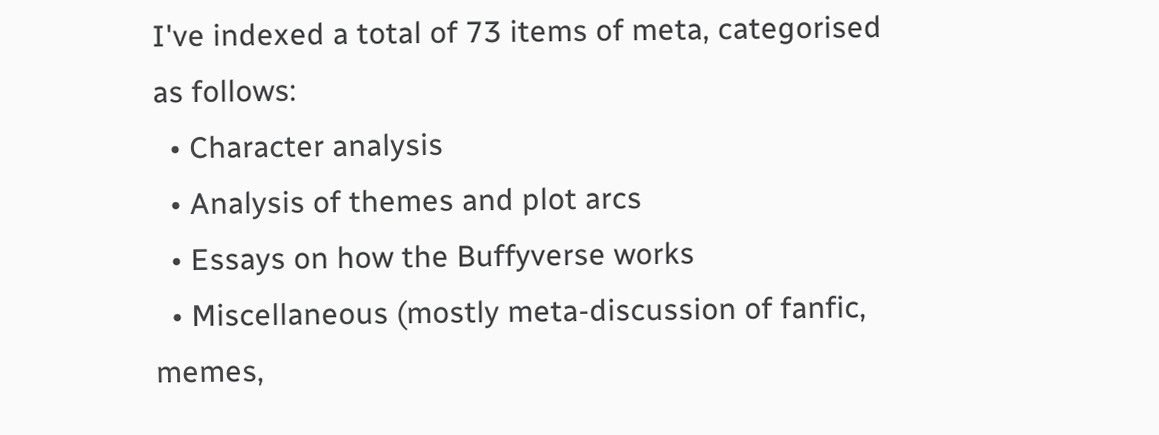I've indexed a total of 73 items of meta, categorised as follows:
  • Character analysis
  • Analysis of themes and plot arcs
  • Essays on how the Buffyverse works
  • Miscellaneous (mostly meta-discussion of fanfic, memes,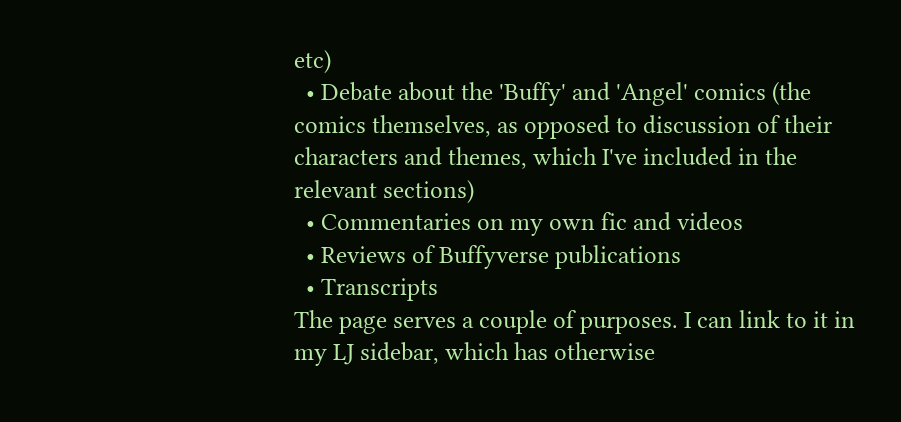etc)
  • Debate about the 'Buffy' and 'Angel' comics (the comics themselves, as opposed to discussion of their characters and themes, which I've included in the relevant sections)
  • Commentaries on my own fic and videos
  • Reviews of Buffyverse publications
  • Transcripts
The page serves a couple of purposes. I can link to it in my LJ sidebar, which has otherwise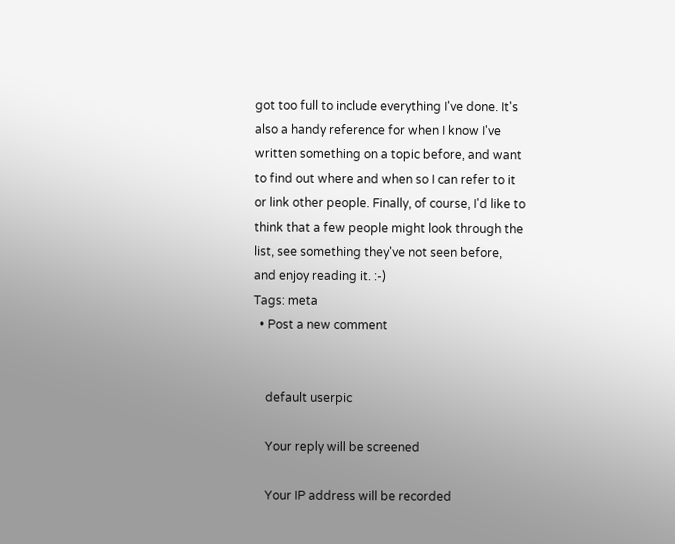got too full to include everything I've done. It's also a handy reference for when I know I've written something on a topic before, and want to find out where and when so I can refer to it or link other people. Finally, of course, I'd like to think that a few people might look through the list, see something they've not seen before, and enjoy reading it. :-)
Tags: meta
  • Post a new comment


    default userpic

    Your reply will be screened

    Your IP address will be recorded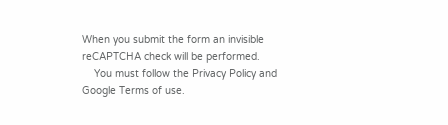When you submit the form an invisible reCAPTCHA check will be performed.
    You must follow the Privacy Policy and Google Terms of use.